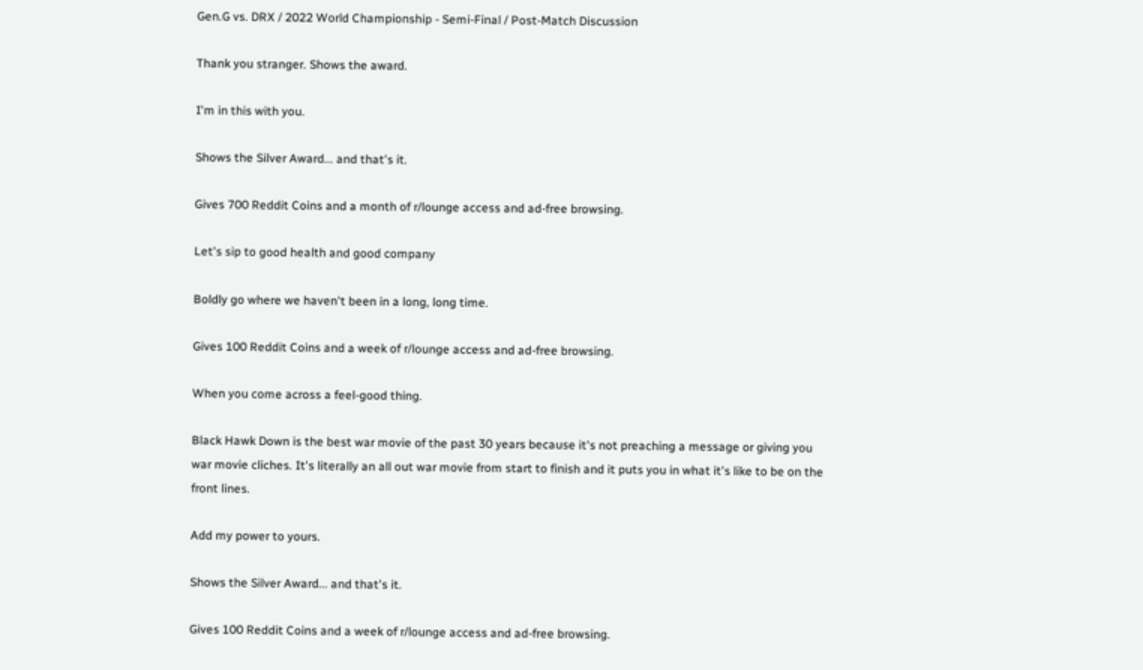Gen.G vs. DRX / 2022 World Championship - Semi-Final / Post-Match Discussion

Thank you stranger. Shows the award.

I'm in this with you.

Shows the Silver Award... and that's it.

Gives 700 Reddit Coins and a month of r/lounge access and ad-free browsing.

Let's sip to good health and good company

Boldly go where we haven't been in a long, long time.

Gives 100 Reddit Coins and a week of r/lounge access and ad-free browsing.

When you come across a feel-good thing.

Black Hawk Down is the best war movie of the past 30 years because it's not preaching a message or giving you war movie cliches. It's literally an all out war movie from start to finish and it puts you in what it's like to be on the front lines.

Add my power to yours.

Shows the Silver Award... and that's it.

Gives 100 Reddit Coins and a week of r/lounge access and ad-free browsing.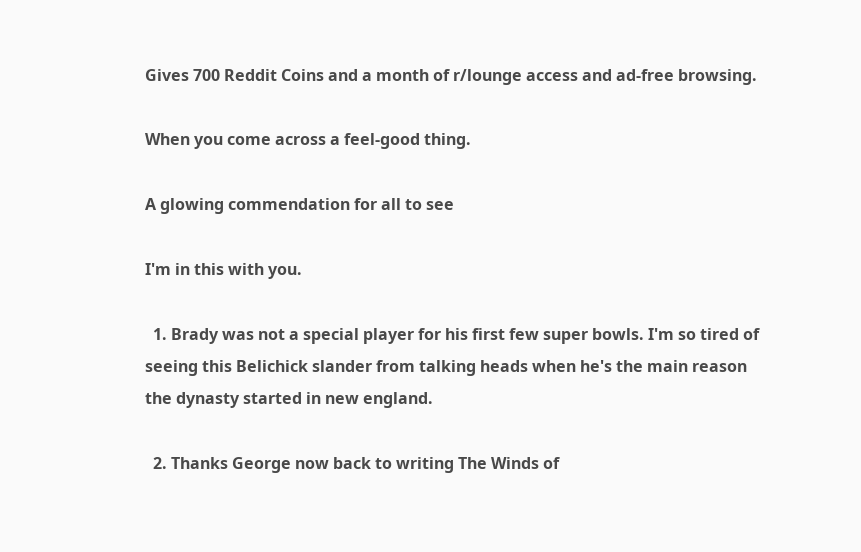Gives 700 Reddit Coins and a month of r/lounge access and ad-free browsing.

When you come across a feel-good thing.

A glowing commendation for all to see

I'm in this with you.

  1. Brady was not a special player for his first few super bowls. I'm so tired of seeing this Belichick slander from talking heads when he's the main reason the dynasty started in new england.

  2. Thanks George now back to writing The Winds of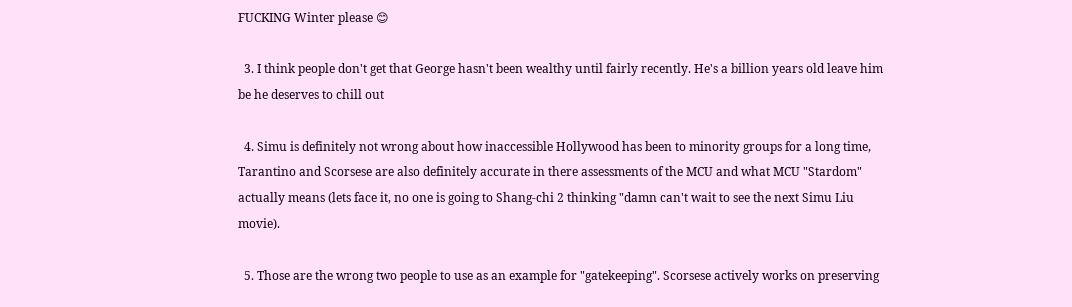FUCKING Winter please 😊

  3. I think people don't get that George hasn't been wealthy until fairly recently. He's a billion years old leave him be he deserves to chill out

  4. Simu is definitely not wrong about how inaccessible Hollywood has been to minority groups for a long time, Tarantino and Scorsese are also definitely accurate in there assessments of the MCU and what MCU "Stardom" actually means (lets face it, no one is going to Shang-chi 2 thinking "damn can't wait to see the next Simu Liu movie).

  5. Those are the wrong two people to use as an example for "gatekeeping". Scorsese actively works on preserving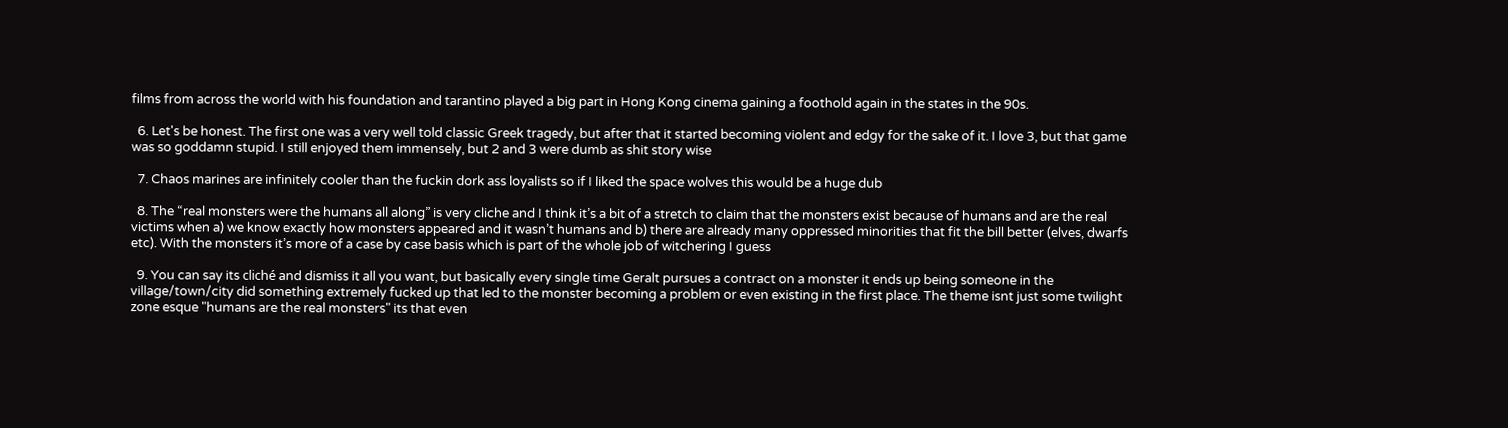films from across the world with his foundation and tarantino played a big part in Hong Kong cinema gaining a foothold again in the states in the 90s.

  6. Let's be honest. The first one was a very well told classic Greek tragedy, but after that it started becoming violent and edgy for the sake of it. I love 3, but that game was so goddamn stupid. I still enjoyed them immensely, but 2 and 3 were dumb as shit story wise

  7. Chaos marines are infinitely cooler than the fuckin dork ass loyalists so if I liked the space wolves this would be a huge dub

  8. The “real monsters were the humans all along” is very cliche and I think it’s a bit of a stretch to claim that the monsters exist because of humans and are the real victims when a) we know exactly how monsters appeared and it wasn’t humans and b) there are already many oppressed minorities that fit the bill better (elves, dwarfs etc). With the monsters it’s more of a case by case basis which is part of the whole job of witchering I guess

  9. You can say its cliché and dismiss it all you want, but basically every single time Geralt pursues a contract on a monster it ends up being someone in the village/town/city did something extremely fucked up that led to the monster becoming a problem or even existing in the first place. The theme isnt just some twilight zone esque "humans are the real monsters" its that even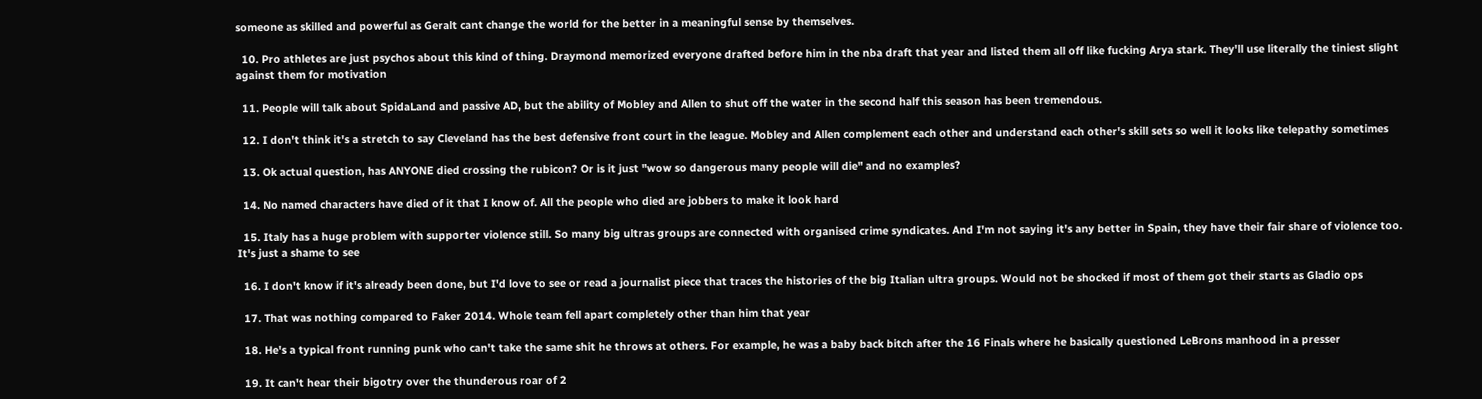someone as skilled and powerful as Geralt cant change the world for the better in a meaningful sense by themselves.

  10. Pro athletes are just psychos about this kind of thing. Draymond memorized everyone drafted before him in the nba draft that year and listed them all off like fucking Arya stark. They'll use literally the tiniest slight against them for motivation

  11. People will talk about SpidaLand and passive AD, but the ability of Mobley and Allen to shut off the water in the second half this season has been tremendous.

  12. I don't think it's a stretch to say Cleveland has the best defensive front court in the league. Mobley and Allen complement each other and understand each other's skill sets so well it looks like telepathy sometimes

  13. Ok actual question, has ANYONE died crossing the rubicon? Or is it just "wow so dangerous many people will die" and no examples?

  14. No named characters have died of it that I know of. All the people who died are jobbers to make it look hard

  15. Italy has a huge problem with supporter violence still. So many big ultras groups are connected with organised crime syndicates. And I'm not saying it's any better in Spain, they have their fair share of violence too. It's just a shame to see

  16. I don't know if it's already been done, but I'd love to see or read a journalist piece that traces the histories of the big Italian ultra groups. Would not be shocked if most of them got their starts as Gladio ops

  17. That was nothing compared to Faker 2014. Whole team fell apart completely other than him that year

  18. He's a typical front running punk who can't take the same shit he throws at others. For example, he was a baby back bitch after the 16 Finals where he basically questioned LeBrons manhood in a presser

  19. It can't hear their bigotry over the thunderous roar of 2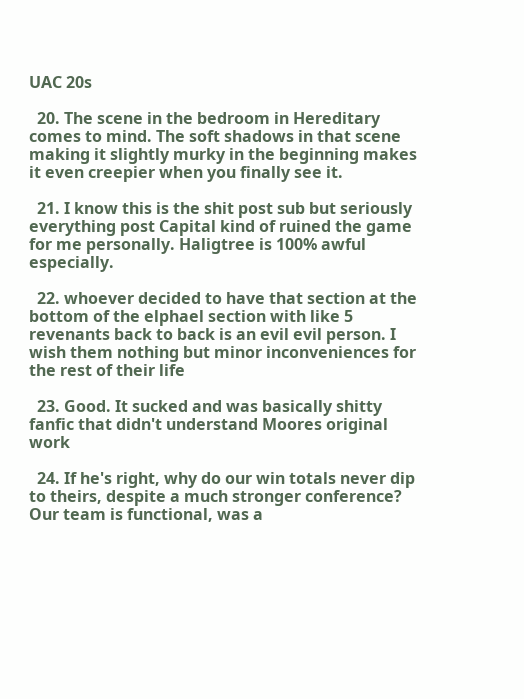UAC 20s

  20. The scene in the bedroom in Hereditary comes to mind. The soft shadows in that scene making it slightly murky in the beginning makes it even creepier when you finally see it.

  21. I know this is the shit post sub but seriously everything post Capital kind of ruined the game for me personally. Haligtree is 100% awful especially.

  22. whoever decided to have that section at the bottom of the elphael section with like 5 revenants back to back is an evil evil person. I wish them nothing but minor inconveniences for the rest of their life

  23. Good. It sucked and was basically shitty fanfic that didn't understand Moores original work

  24. If he's right, why do our win totals never dip to theirs, despite a much stronger conference? Our team is functional, was a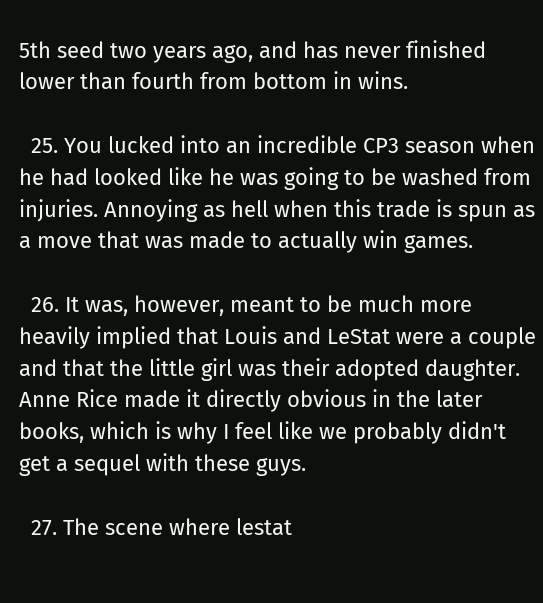5th seed two years ago, and has never finished lower than fourth from bottom in wins.

  25. You lucked into an incredible CP3 season when he had looked like he was going to be washed from injuries. Annoying as hell when this trade is spun as a move that was made to actually win games.

  26. It was, however, meant to be much more heavily implied that Louis and LeStat were a couple and that the little girl was their adopted daughter. Anne Rice made it directly obvious in the later books, which is why I feel like we probably didn't get a sequel with these guys.

  27. The scene where lestat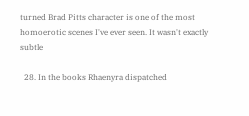turned Brad Pitts character is one of the most homoerotic scenes I've ever seen. It wasn't exactly subtle

  28. In the books Rhaenyra dispatched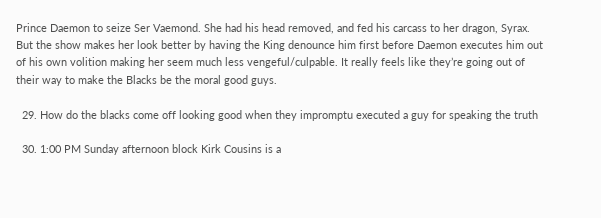Prince Daemon to seize Ser Vaemond. She had his head removed, and fed his carcass to her dragon, Syrax. But the show makes her look better by having the King denounce him first before Daemon executes him out of his own volition making her seem much less vengeful/culpable. It really feels like they’re going out of their way to make the Blacks be the moral good guys.

  29. How do the blacks come off looking good when they impromptu executed a guy for speaking the truth

  30. 1:00 PM Sunday afternoon block Kirk Cousins is a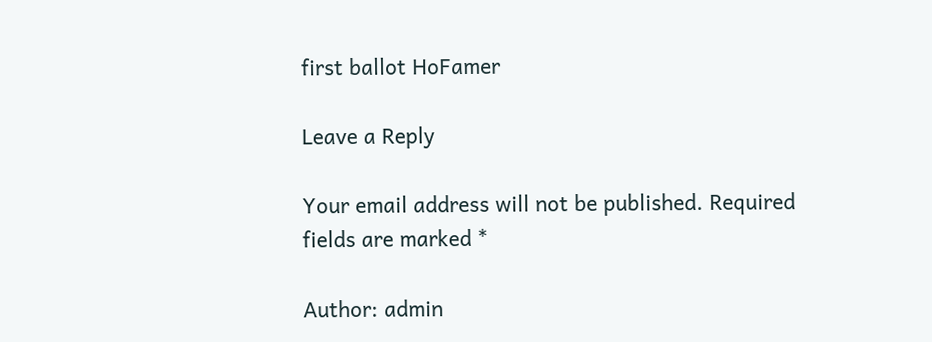first ballot HoFamer

Leave a Reply

Your email address will not be published. Required fields are marked *

Author: admin